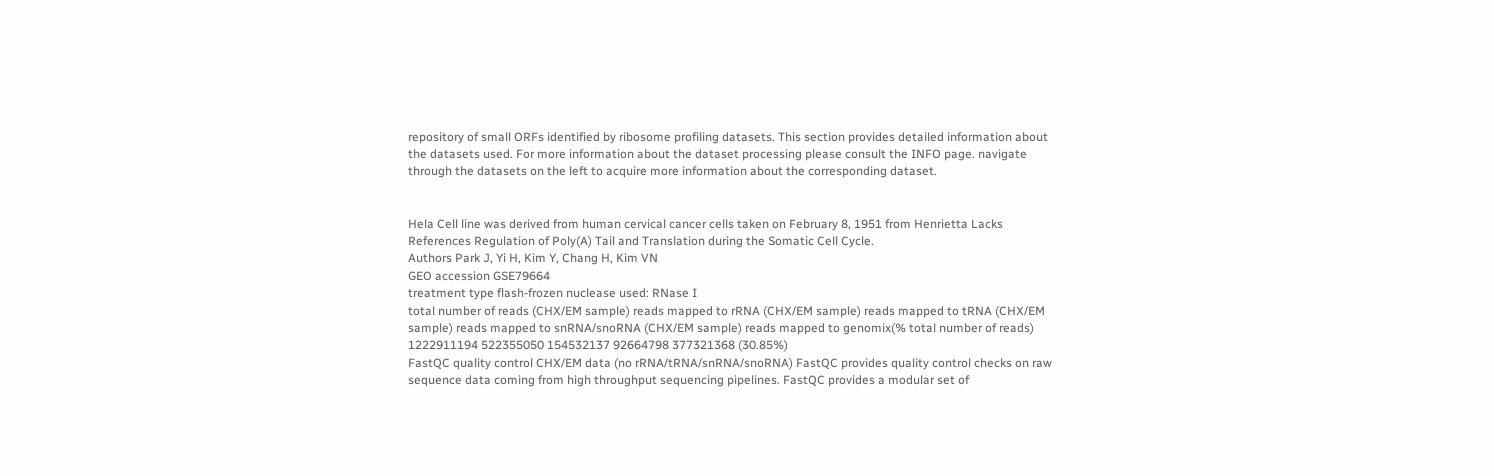repository of small ORFs identified by ribosome profiling datasets. This section provides detailed information about the datasets used. For more information about the dataset processing please consult the INFO page. navigate through the datasets on the left to acquire more information about the corresponding dataset.


Hela Cell line was derived from human cervical cancer cells taken on February 8, 1951 from Henrietta Lacks
References Regulation of Poly(A) Tail and Translation during the Somatic Cell Cycle.
Authors Park J, Yi H, Kim Y, Chang H, Kim VN
GEO accession GSE79664
treatment type flash-frozen nuclease used: RNase I
total number of reads (CHX/EM sample) reads mapped to rRNA (CHX/EM sample) reads mapped to tRNA (CHX/EM sample) reads mapped to snRNA/snoRNA (CHX/EM sample) reads mapped to genomix(% total number of reads)
1222911194 522355050 154532137 92664798 377321368 (30.85%)
FastQC quality control CHX/EM data (no rRNA/tRNA/snRNA/snoRNA) FastQC provides quality control checks on raw sequence data coming from high throughput sequencing pipelines. FastQC provides a modular set of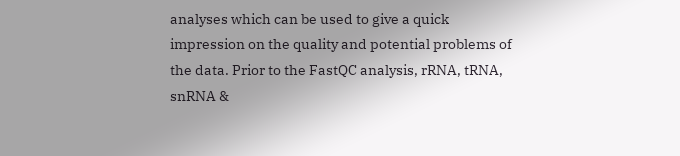analyses which can be used to give a quick impression on the quality and potential problems of the data. Prior to the FastQC analysis, rRNA, tRNA, snRNA &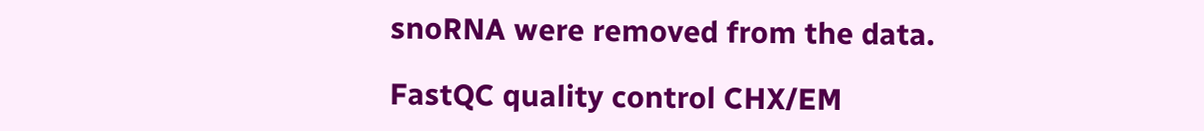snoRNA were removed from the data.

FastQC quality control CHX/EM